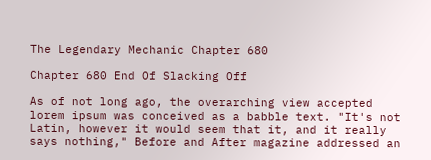The Legendary Mechanic Chapter 680

Chapter 680 End Of Slacking Off

As of not long ago, the overarching view accepted lorem ipsum was conceived as a babble text. "It's not Latin, however it would seem that it, and it really says nothing," Before and After magazine addressed an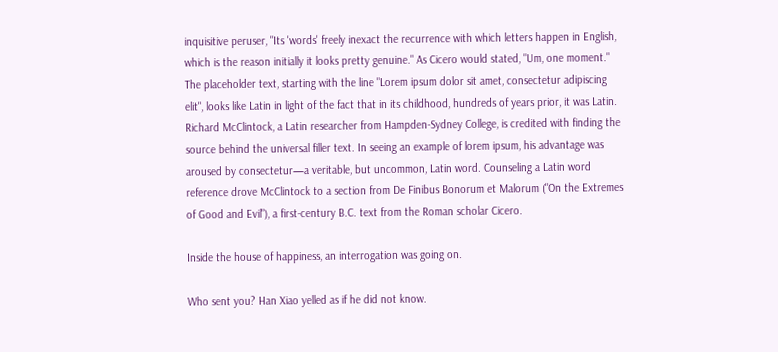inquisitive peruser, "Its 'words' freely inexact the recurrence with which letters happen in English, which is the reason initially it looks pretty genuine." As Cicero would stated, "Um, one moment." The placeholder text, starting with the line "Lorem ipsum dolor sit amet, consectetur adipiscing elit", looks like Latin in light of the fact that in its childhood, hundreds of years prior, it was Latin. Richard McClintock, a Latin researcher from Hampden-Sydney College, is credited with finding the source behind the universal filler text. In seeing an example of lorem ipsum, his advantage was aroused by consectetur—a veritable, but uncommon, Latin word. Counseling a Latin word reference drove McClintock to a section from De Finibus Bonorum et Malorum ("On the Extremes of Good and Evil"), a first-century B.C. text from the Roman scholar Cicero.

Inside the house of happiness, an interrogation was going on.

Who sent you? Han Xiao yelled as if he did not know.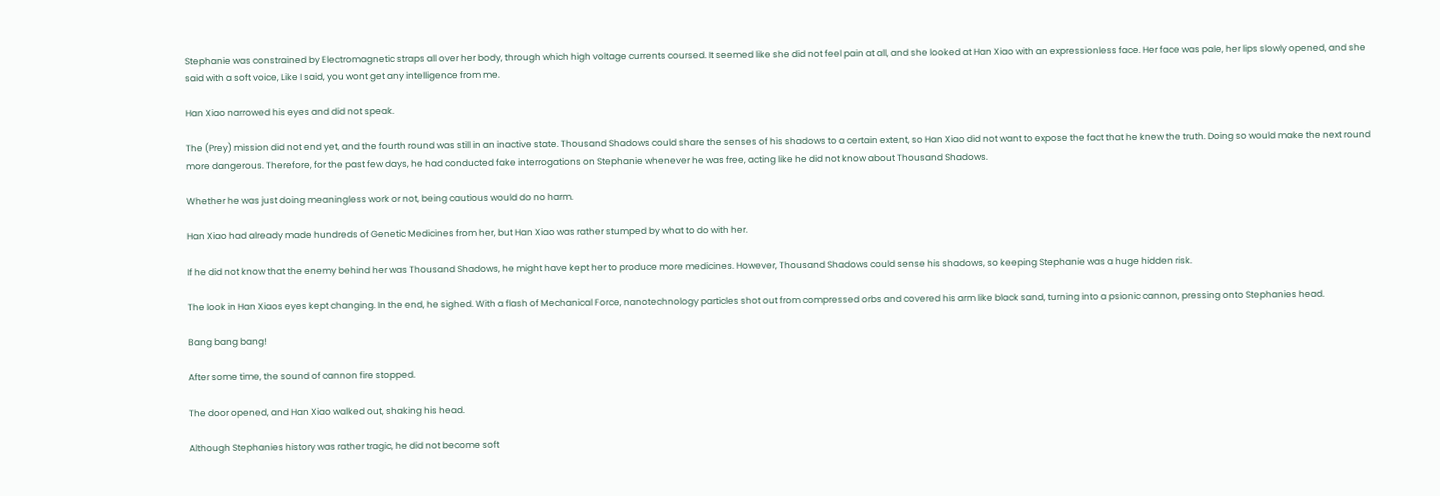Stephanie was constrained by Electromagnetic straps all over her body, through which high voltage currents coursed. It seemed like she did not feel pain at all, and she looked at Han Xiao with an expressionless face. Her face was pale, her lips slowly opened, and she said with a soft voice, Like I said, you wont get any intelligence from me.

Han Xiao narrowed his eyes and did not speak.

The (Prey) mission did not end yet, and the fourth round was still in an inactive state. Thousand Shadows could share the senses of his shadows to a certain extent, so Han Xiao did not want to expose the fact that he knew the truth. Doing so would make the next round more dangerous. Therefore, for the past few days, he had conducted fake interrogations on Stephanie whenever he was free, acting like he did not know about Thousand Shadows.

Whether he was just doing meaningless work or not, being cautious would do no harm.

Han Xiao had already made hundreds of Genetic Medicines from her, but Han Xiao was rather stumped by what to do with her.

If he did not know that the enemy behind her was Thousand Shadows, he might have kept her to produce more medicines. However, Thousand Shadows could sense his shadows, so keeping Stephanie was a huge hidden risk.

The look in Han Xiaos eyes kept changing. In the end, he sighed. With a flash of Mechanical Force, nanotechnology particles shot out from compressed orbs and covered his arm like black sand, turning into a psionic cannon, pressing onto Stephanies head.

Bang bang bang!

After some time, the sound of cannon fire stopped.

The door opened, and Han Xiao walked out, shaking his head.

Although Stephanies history was rather tragic, he did not become soft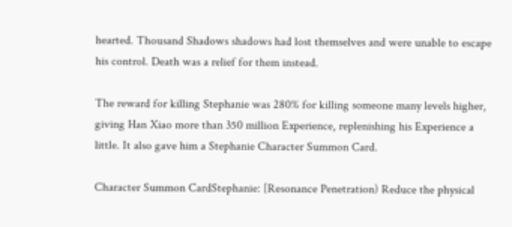hearted. Thousand Shadows shadows had lost themselves and were unable to escape his control. Death was a relief for them instead.

The reward for killing Stephanie was 280% for killing someone many levels higher, giving Han Xiao more than 350 million Experience, replenishing his Experience a little. It also gave him a Stephanie Character Summon Card.

Character Summon CardStephanie: [Resonance Penetration) Reduce the physical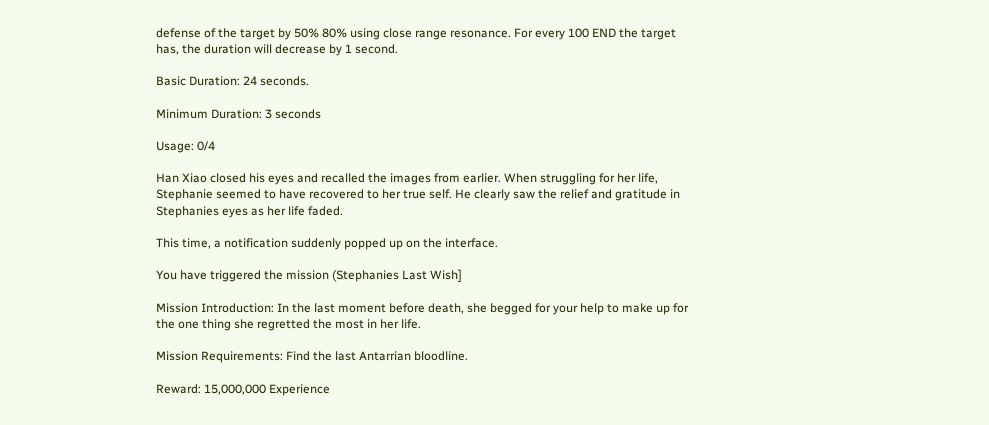defense of the target by 50% 80% using close range resonance. For every 100 END the target has, the duration will decrease by 1 second.

Basic Duration: 24 seconds.

Minimum Duration: 3 seconds

Usage: 0/4

Han Xiao closed his eyes and recalled the images from earlier. When struggling for her life, Stephanie seemed to have recovered to her true self. He clearly saw the relief and gratitude in Stephanies eyes as her life faded.

This time, a notification suddenly popped up on the interface.

You have triggered the mission (Stephanies Last Wish]

Mission Introduction: In the last moment before death, she begged for your help to make up for the one thing she regretted the most in her life.

Mission Requirements: Find the last Antarrian bloodline.

Reward: 15,000,000 Experience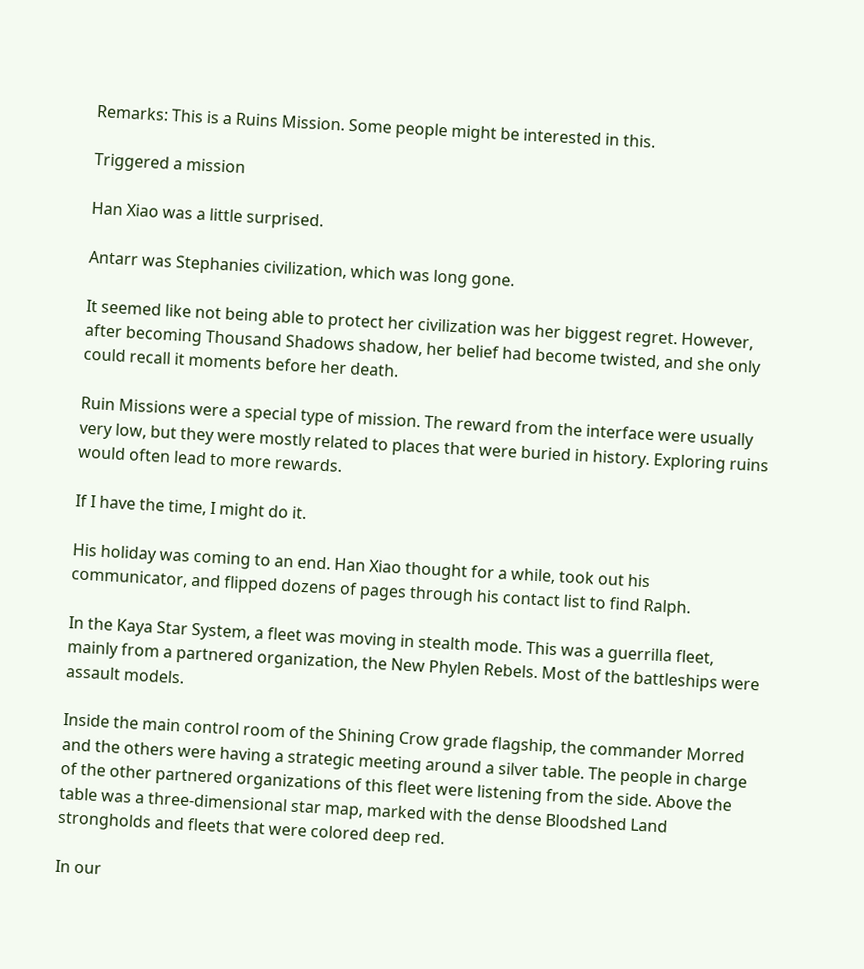Remarks: This is a Ruins Mission. Some people might be interested in this.

Triggered a mission

Han Xiao was a little surprised.

Antarr was Stephanies civilization, which was long gone.

It seemed like not being able to protect her civilization was her biggest regret. However, after becoming Thousand Shadows shadow, her belief had become twisted, and she only could recall it moments before her death.

Ruin Missions were a special type of mission. The reward from the interface were usually very low, but they were mostly related to places that were buried in history. Exploring ruins would often lead to more rewards.

If I have the time, I might do it.

His holiday was coming to an end. Han Xiao thought for a while, took out his communicator, and flipped dozens of pages through his contact list to find Ralph.

In the Kaya Star System, a fleet was moving in stealth mode. This was a guerrilla fleet, mainly from a partnered organization, the New Phylen Rebels. Most of the battleships were assault models.

Inside the main control room of the Shining Crow grade flagship, the commander Morred and the others were having a strategic meeting around a silver table. The people in charge of the other partnered organizations of this fleet were listening from the side. Above the table was a three-dimensional star map, marked with the dense Bloodshed Land strongholds and fleets that were colored deep red.

In our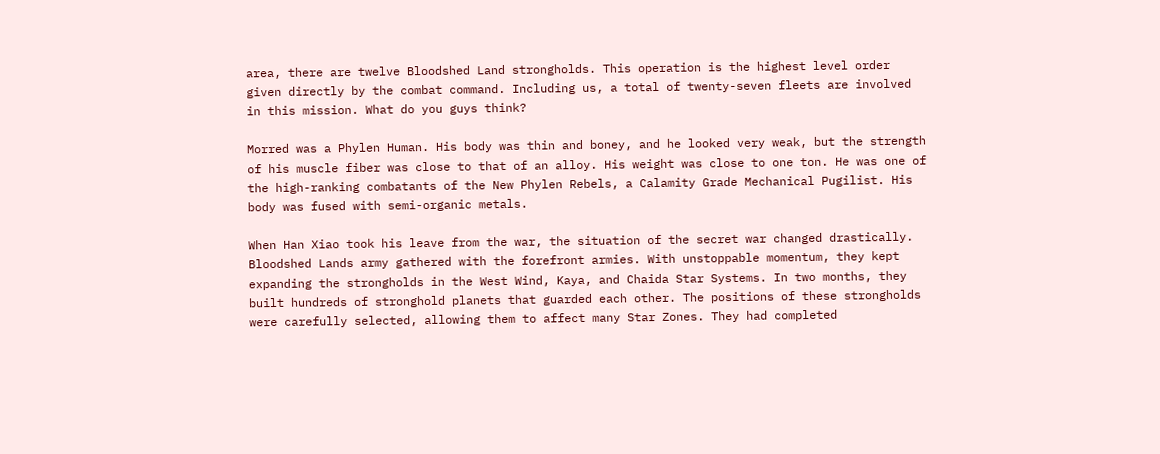area, there are twelve Bloodshed Land strongholds. This operation is the highest level order given directly by the combat command. Including us, a total of twenty-seven fleets are involved in this mission. What do you guys think?

Morred was a Phylen Human. His body was thin and boney, and he looked very weak, but the strength of his muscle fiber was close to that of an alloy. His weight was close to one ton. He was one of the high-ranking combatants of the New Phylen Rebels, a Calamity Grade Mechanical Pugilist. His body was fused with semi-organic metals.

When Han Xiao took his leave from the war, the situation of the secret war changed drastically. Bloodshed Lands army gathered with the forefront armies. With unstoppable momentum, they kept expanding the strongholds in the West Wind, Kaya, and Chaida Star Systems. In two months, they built hundreds of stronghold planets that guarded each other. The positions of these strongholds were carefully selected, allowing them to affect many Star Zones. They had completed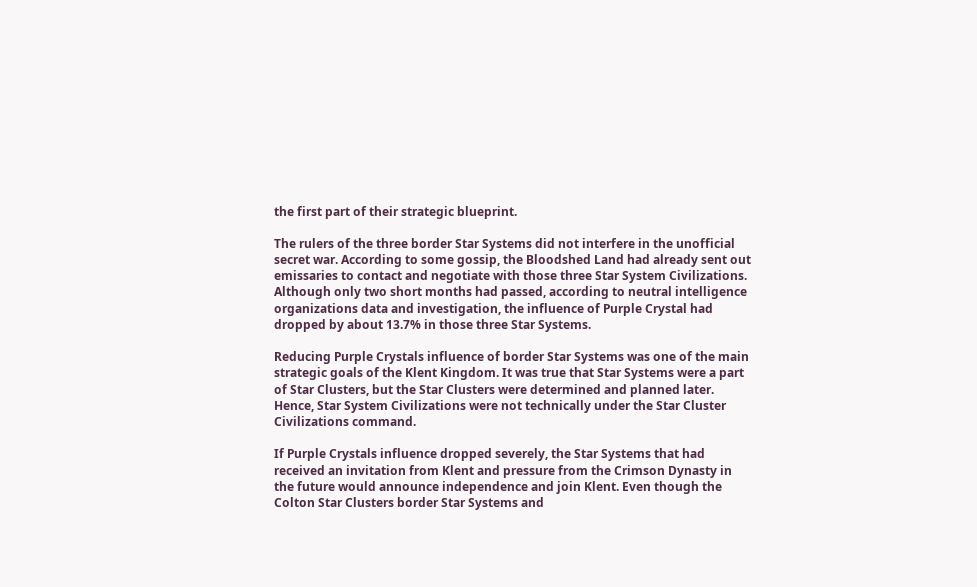the first part of their strategic blueprint.

The rulers of the three border Star Systems did not interfere in the unofficial secret war. According to some gossip, the Bloodshed Land had already sent out emissaries to contact and negotiate with those three Star System Civilizations. Although only two short months had passed, according to neutral intelligence organizations data and investigation, the influence of Purple Crystal had dropped by about 13.7% in those three Star Systems.

Reducing Purple Crystals influence of border Star Systems was one of the main strategic goals of the Klent Kingdom. It was true that Star Systems were a part of Star Clusters, but the Star Clusters were determined and planned later. Hence, Star System Civilizations were not technically under the Star Cluster Civilizations command.

If Purple Crystals influence dropped severely, the Star Systems that had received an invitation from Klent and pressure from the Crimson Dynasty in the future would announce independence and join Klent. Even though the Colton Star Clusters border Star Systems and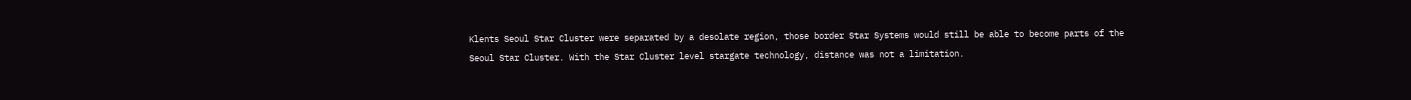Klents Seoul Star Cluster were separated by a desolate region, those border Star Systems would still be able to become parts of the Seoul Star Cluster. With the Star Cluster level stargate technology, distance was not a limitation.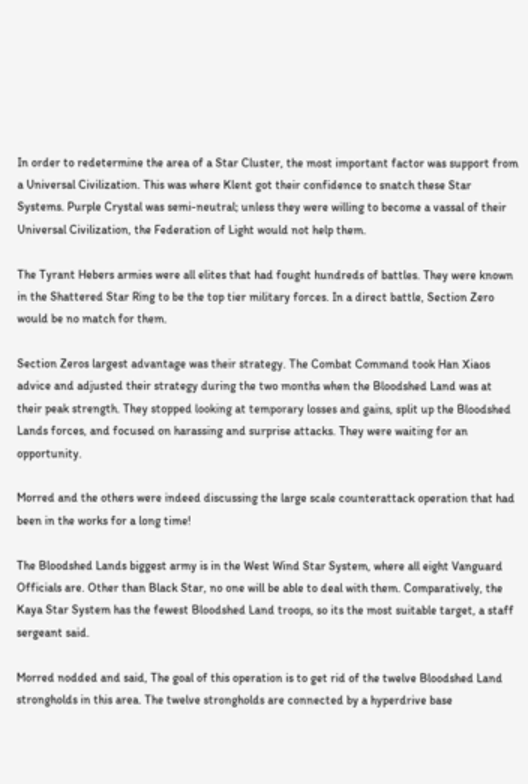In order to redetermine the area of a Star Cluster, the most important factor was support from a Universal Civilization. This was where Klent got their confidence to snatch these Star Systems. Purple Crystal was semi-neutral; unless they were willing to become a vassal of their Universal Civilization, the Federation of Light would not help them.

The Tyrant Hebers armies were all elites that had fought hundreds of battles. They were known in the Shattered Star Ring to be the top tier military forces. In a direct battle, Section Zero would be no match for them.

Section Zeros largest advantage was their strategy. The Combat Command took Han Xiaos advice and adjusted their strategy during the two months when the Bloodshed Land was at their peak strength. They stopped looking at temporary losses and gains, split up the Bloodshed Lands forces, and focused on harassing and surprise attacks. They were waiting for an opportunity.

Morred and the others were indeed discussing the large scale counterattack operation that had been in the works for a long time!

The Bloodshed Lands biggest army is in the West Wind Star System, where all eight Vanguard Officials are. Other than Black Star, no one will be able to deal with them. Comparatively, the Kaya Star System has the fewest Bloodshed Land troops, so its the most suitable target, a staff sergeant said.

Morred nodded and said, The goal of this operation is to get rid of the twelve Bloodshed Land strongholds in this area. The twelve strongholds are connected by a hyperdrive base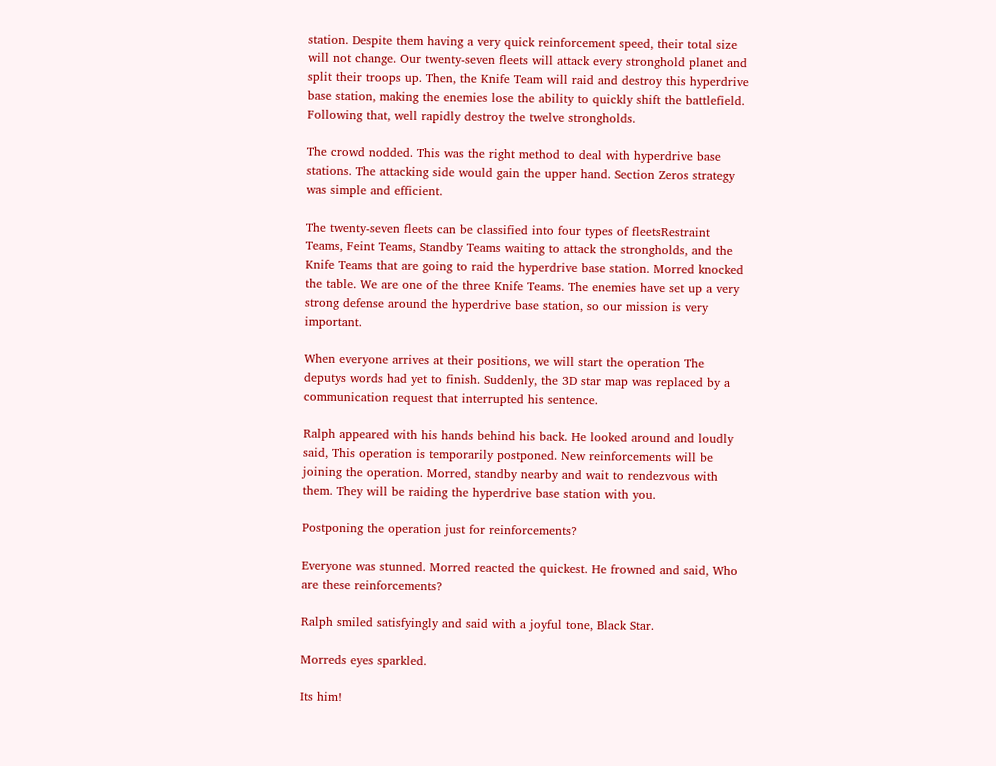station. Despite them having a very quick reinforcement speed, their total size will not change. Our twenty-seven fleets will attack every stronghold planet and split their troops up. Then, the Knife Team will raid and destroy this hyperdrive base station, making the enemies lose the ability to quickly shift the battlefield. Following that, well rapidly destroy the twelve strongholds.

The crowd nodded. This was the right method to deal with hyperdrive base stations. The attacking side would gain the upper hand. Section Zeros strategy was simple and efficient.

The twenty-seven fleets can be classified into four types of fleetsRestraint Teams, Feint Teams, Standby Teams waiting to attack the strongholds, and the Knife Teams that are going to raid the hyperdrive base station. Morred knocked the table. We are one of the three Knife Teams. The enemies have set up a very strong defense around the hyperdrive base station, so our mission is very important.

When everyone arrives at their positions, we will start the operation The deputys words had yet to finish. Suddenly, the 3D star map was replaced by a communication request that interrupted his sentence.

Ralph appeared with his hands behind his back. He looked around and loudly said, This operation is temporarily postponed. New reinforcements will be joining the operation. Morred, standby nearby and wait to rendezvous with them. They will be raiding the hyperdrive base station with you.

Postponing the operation just for reinforcements?

Everyone was stunned. Morred reacted the quickest. He frowned and said, Who are these reinforcements?

Ralph smiled satisfyingly and said with a joyful tone, Black Star.

Morreds eyes sparkled.

Its him!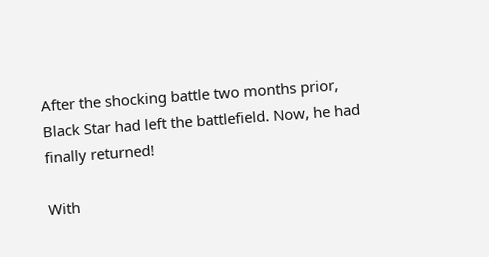After the shocking battle two months prior, Black Star had left the battlefield. Now, he had finally returned!

With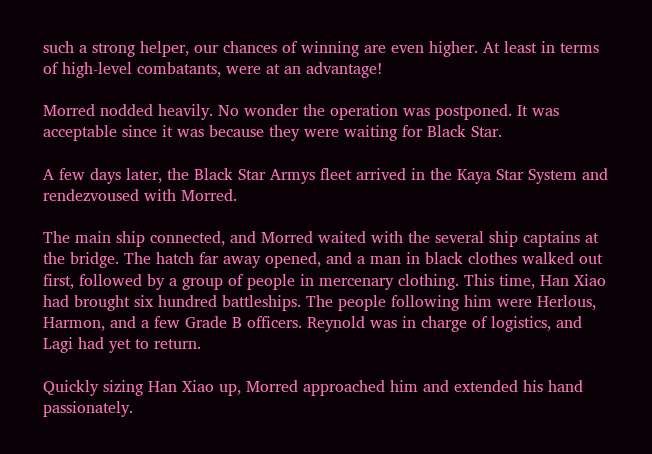such a strong helper, our chances of winning are even higher. At least in terms of high-level combatants, were at an advantage!

Morred nodded heavily. No wonder the operation was postponed. It was acceptable since it was because they were waiting for Black Star.

A few days later, the Black Star Armys fleet arrived in the Kaya Star System and rendezvoused with Morred.

The main ship connected, and Morred waited with the several ship captains at the bridge. The hatch far away opened, and a man in black clothes walked out first, followed by a group of people in mercenary clothing. This time, Han Xiao had brought six hundred battleships. The people following him were Herlous, Harmon, and a few Grade B officers. Reynold was in charge of logistics, and Lagi had yet to return.

Quickly sizing Han Xiao up, Morred approached him and extended his hand passionately.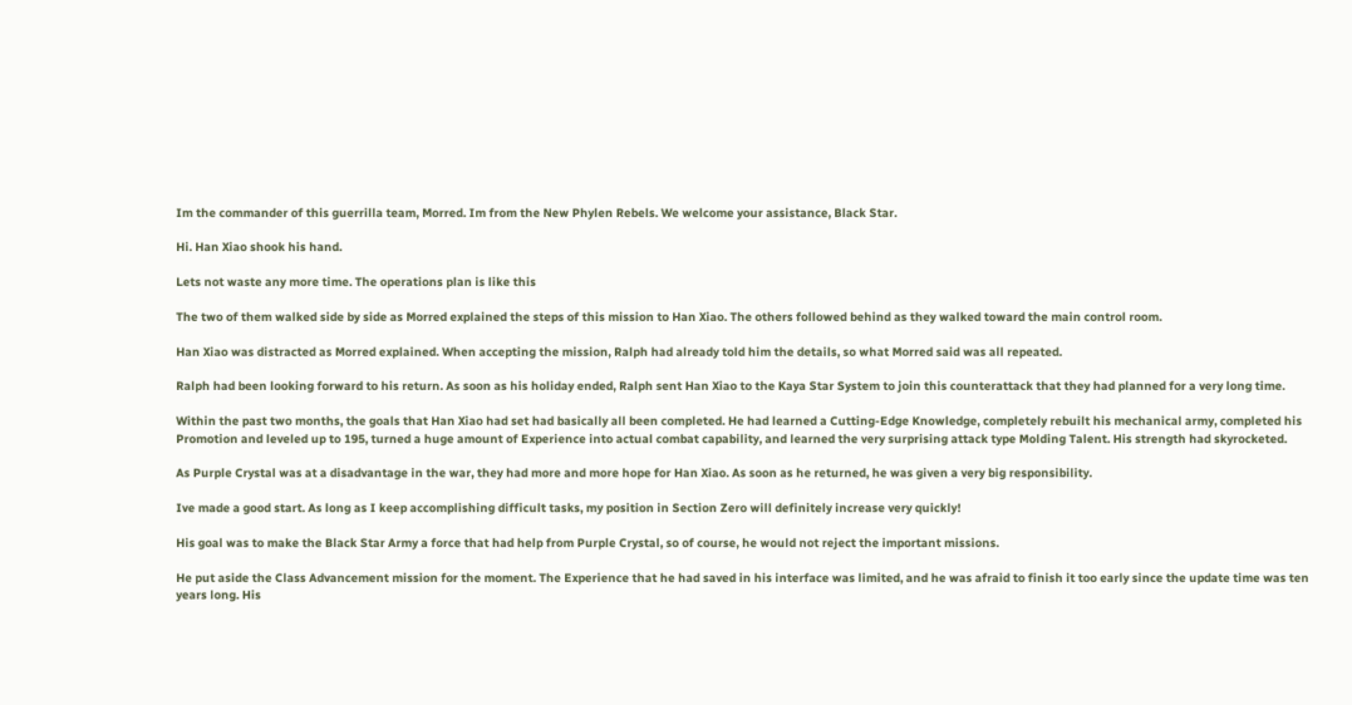Im the commander of this guerrilla team, Morred. Im from the New Phylen Rebels. We welcome your assistance, Black Star.

Hi. Han Xiao shook his hand.

Lets not waste any more time. The operations plan is like this

The two of them walked side by side as Morred explained the steps of this mission to Han Xiao. The others followed behind as they walked toward the main control room.

Han Xiao was distracted as Morred explained. When accepting the mission, Ralph had already told him the details, so what Morred said was all repeated.

Ralph had been looking forward to his return. As soon as his holiday ended, Ralph sent Han Xiao to the Kaya Star System to join this counterattack that they had planned for a very long time.

Within the past two months, the goals that Han Xiao had set had basically all been completed. He had learned a Cutting-Edge Knowledge, completely rebuilt his mechanical army, completed his Promotion and leveled up to 195, turned a huge amount of Experience into actual combat capability, and learned the very surprising attack type Molding Talent. His strength had skyrocketed.

As Purple Crystal was at a disadvantage in the war, they had more and more hope for Han Xiao. As soon as he returned, he was given a very big responsibility.

Ive made a good start. As long as I keep accomplishing difficult tasks, my position in Section Zero will definitely increase very quickly!

His goal was to make the Black Star Army a force that had help from Purple Crystal, so of course, he would not reject the important missions.

He put aside the Class Advancement mission for the moment. The Experience that he had saved in his interface was limited, and he was afraid to finish it too early since the update time was ten years long. His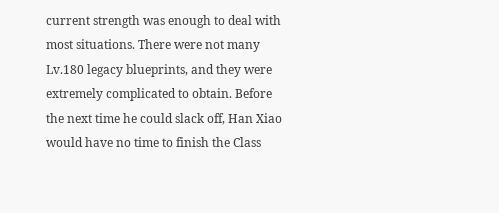current strength was enough to deal with most situations. There were not many Lv.180 legacy blueprints, and they were extremely complicated to obtain. Before the next time he could slack off, Han Xiao would have no time to finish the Class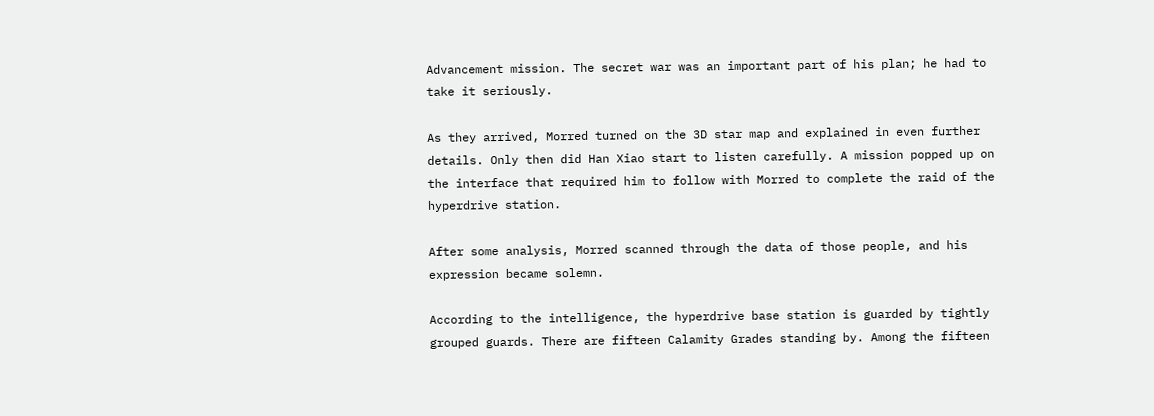Advancement mission. The secret war was an important part of his plan; he had to take it seriously.

As they arrived, Morred turned on the 3D star map and explained in even further details. Only then did Han Xiao start to listen carefully. A mission popped up on the interface that required him to follow with Morred to complete the raid of the hyperdrive station.

After some analysis, Morred scanned through the data of those people, and his expression became solemn.

According to the intelligence, the hyperdrive base station is guarded by tightly grouped guards. There are fifteen Calamity Grades standing by. Among the fifteen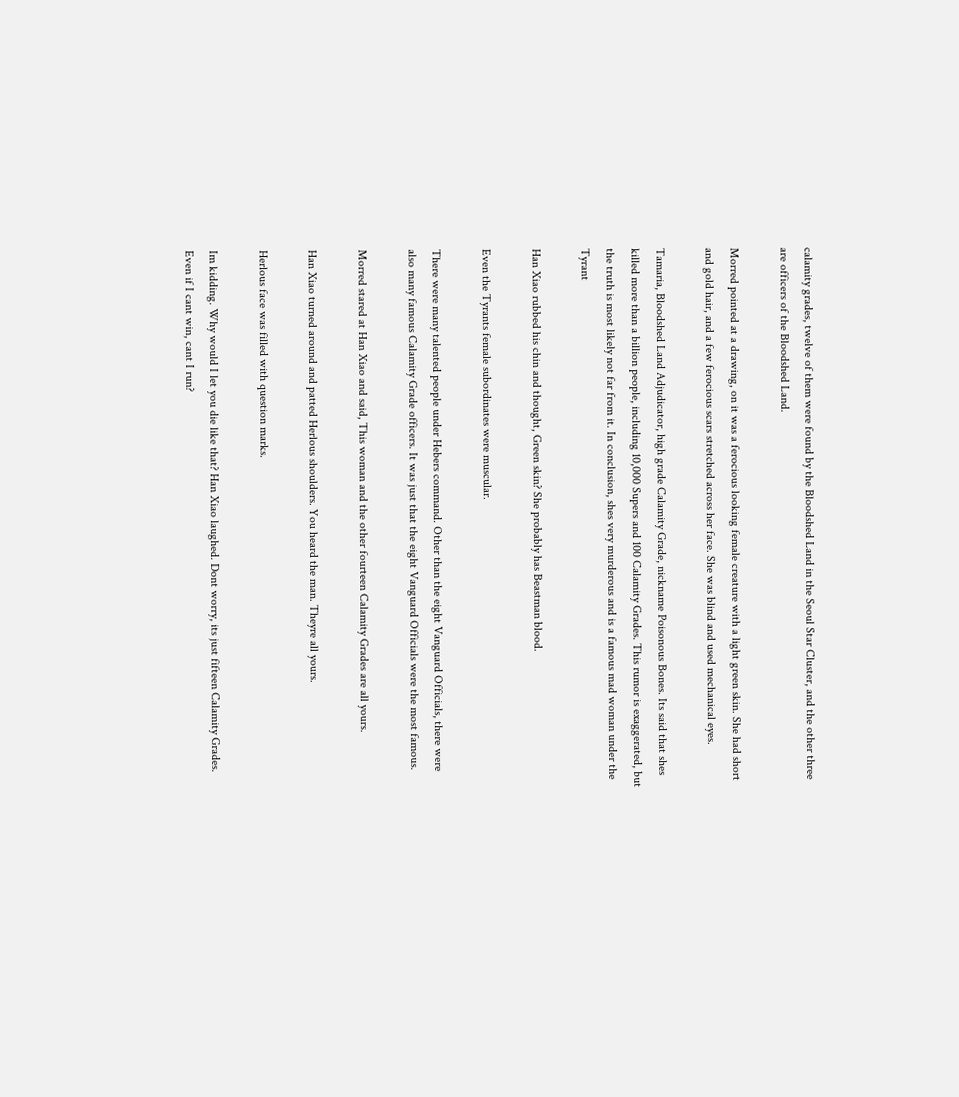calamity grades, twelve of them were found by the Bloodshed Land in the Seoul Star Cluster, and the other three are officers of the Bloodshed Land.

Morred pointed at a drawing, on it was a ferocious looking female creature with a light green skin. She had short and gold hair, and a few ferocious scars stretched across her face. She was blind and used mechanical eyes.

Tamaria, Bloodshed Land Adjudicator, high grade Calamity Grade, nickname Poisonous Bones. Its said that shes killed more than a billion people, including 10,000 Supers and 100 Calamity Grades. This rumor is exaggerated, but the truth is most likely not far from it. In conclusion, shes very murderous and is a famous mad woman under the Tyrant

Han Xiao rubbed his chin and thought, Green skin? She probably has Beastman blood.

Even the Tyrants female subordinates were muscular.

There were many talented people under Hebers command. Other than the eight Vanguard Officials, there were also many famous Calamity Grade officers. It was just that the eight Vanguard Officials were the most famous.

Morred stared at Han Xiao and said, This woman and the other fourteen Calamity Grades are all yours.

Han Xiao turned around and patted Herlous shoulders. You heard the man. Theyre all yours.

Herlous face was filled with question marks.

Im kidding. Why would I let you die like that? Han Xiao laughed. Dont worry, its just fifteen Calamity Grades. Even if I cant win, cant I run?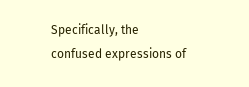Specifically, the confused expressions of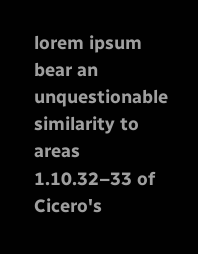lorem ipsum bear an unquestionable similarity to areas 1.10.32–33 of Cicero's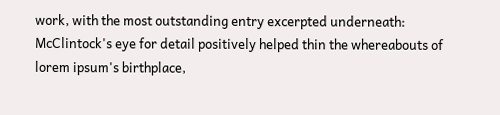work, with the most outstanding entry excerpted underneath: McClintock's eye for detail positively helped thin the whereabouts of lorem ipsum's birthplace,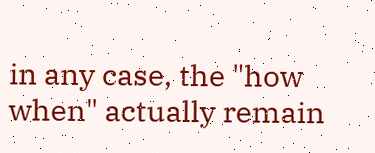in any case, the "how when" actually remain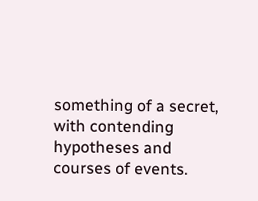something of a secret, with contending hypotheses and courses of events.